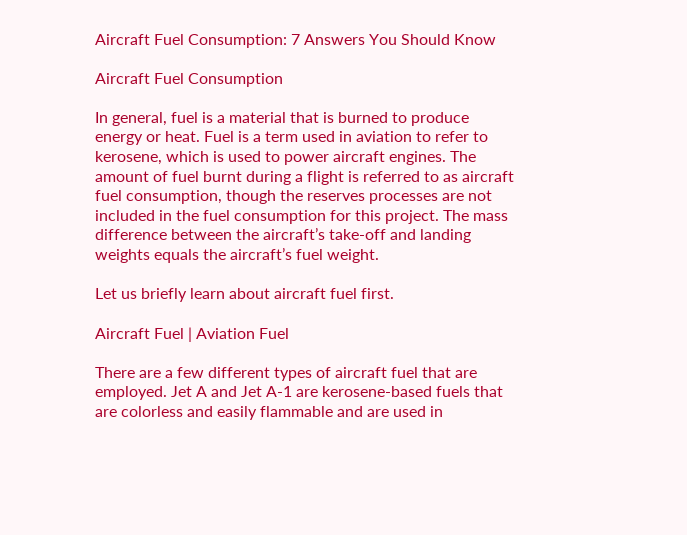Aircraft Fuel Consumption: 7 Answers You Should Know

Aircraft Fuel Consumption

In general, fuel is a material that is burned to produce energy or heat. Fuel is a term used in aviation to refer to kerosene, which is used to power aircraft engines. The amount of fuel burnt during a flight is referred to as aircraft fuel consumption, though the reserves processes are not included in the fuel consumption for this project. The mass difference between the aircraft’s take-off and landing weights equals the aircraft’s fuel weight.

Let us briefly learn about aircraft fuel first.

Aircraft Fuel | Aviation Fuel

There are a few different types of aircraft fuel that are employed. Jet A and Jet A-1 are kerosene-based fuels that are colorless and easily flammable and are used in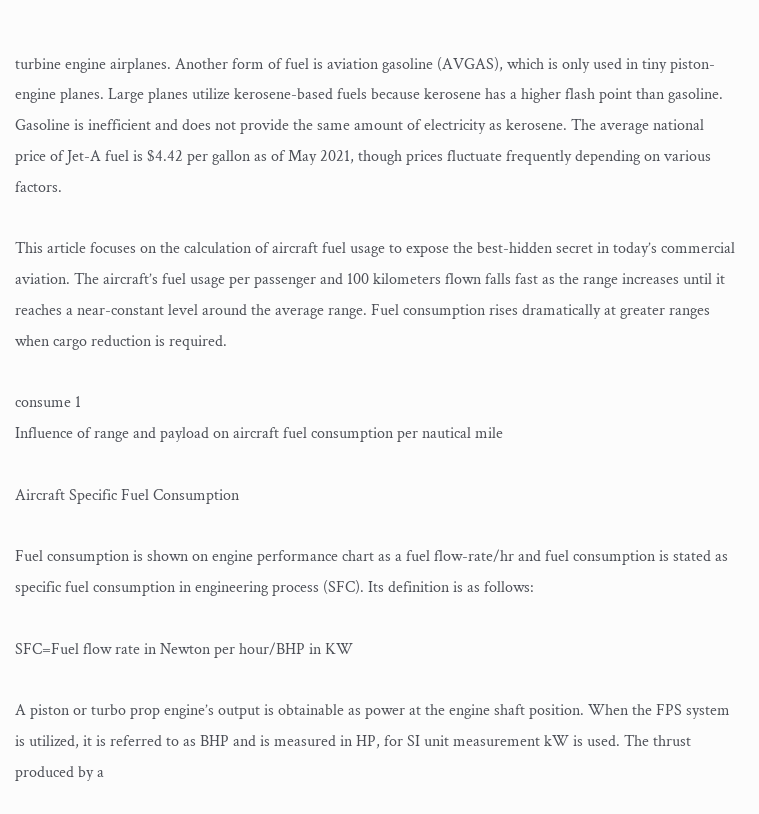turbine engine airplanes. Another form of fuel is aviation gasoline (AVGAS), which is only used in tiny piston-engine planes. Large planes utilize kerosene-based fuels because kerosene has a higher flash point than gasoline. Gasoline is inefficient and does not provide the same amount of electricity as kerosene. The average national price of Jet-A fuel is $4.42 per gallon as of May 2021, though prices fluctuate frequently depending on various factors.

This article focuses on the calculation of aircraft fuel usage to expose the best-hidden secret in today’s commercial aviation. The aircraft’s fuel usage per passenger and 100 kilometers flown falls fast as the range increases until it reaches a near-constant level around the average range. Fuel consumption rises dramatically at greater ranges when cargo reduction is required.

consume 1
Influence of range and payload on aircraft fuel consumption per nautical mile

Aircraft Specific Fuel Consumption

Fuel consumption is shown on engine performance chart as a fuel flow-rate/hr and fuel consumption is stated as specific fuel consumption in engineering process (SFC). Its definition is as follows:

SFC=Fuel flow rate in Newton per hour/BHP in KW

A piston or turbo prop engine’s output is obtainable as power at the engine shaft position. When the FPS system is utilized, it is referred to as BHP and is measured in HP, for SI unit measurement kW is used. The thrust produced by a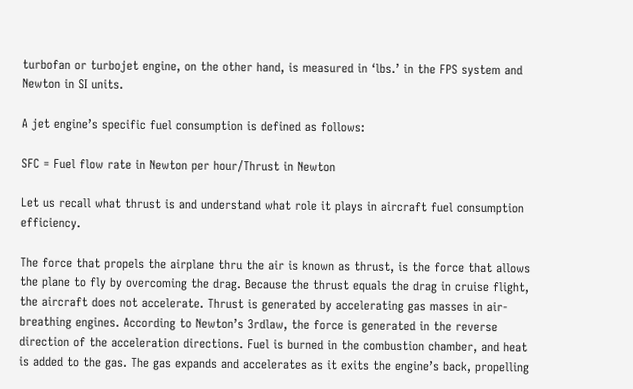turbofan or turbojet engine, on the other hand, is measured in ‘lbs.’ in the FPS system and Newton in SI units.

A jet engine’s specific fuel consumption is defined as follows:

SFC = Fuel flow rate in Newton per hour/Thrust in Newton

Let us recall what thrust is and understand what role it plays in aircraft fuel consumption efficiency.

The force that propels the airplane thru the air is known as thrust, is the force that allows the plane to fly by overcoming the drag. Because the thrust equals the drag in cruise flight, the aircraft does not accelerate. Thrust is generated by accelerating gas masses in air-breathing engines. According to Newton’s 3rdlaw, the force is generated in the reverse direction of the acceleration directions. Fuel is burned in the combustion chamber, and heat is added to the gas. The gas expands and accelerates as it exits the engine’s back, propelling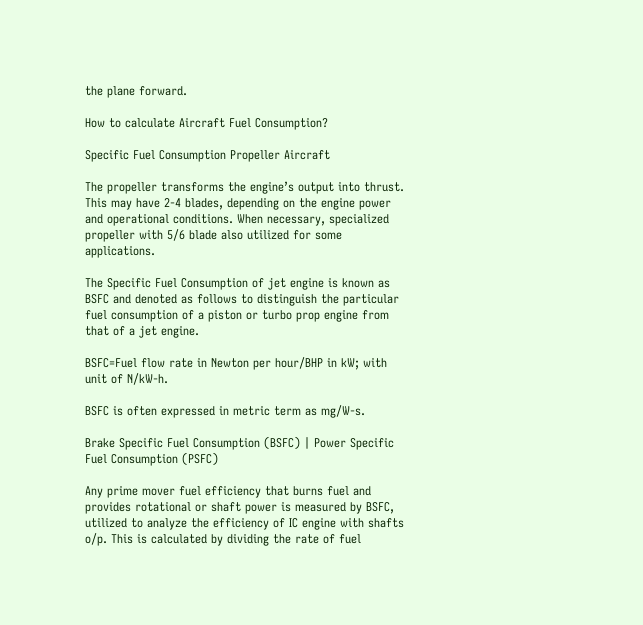the plane forward.

How to calculate Aircraft Fuel Consumption?

Specific Fuel Consumption Propeller Aircraft

The propeller transforms the engine’s output into thrust. This may have 2-4 blades, depending on the engine power and operational conditions. When necessary, specialized propeller with 5/6 blade also utilized for some applications.

The Specific Fuel Consumption of jet engine is known as BSFC and denoted as follows to distinguish the particular fuel consumption of a piston or turbo prop engine from that of a jet engine.

BSFC=Fuel flow rate in Newton per hour/BHP in kW; with unit of N/kW-h.

BSFC is often expressed in metric term as mg/W-s.

Brake Specific Fuel Consumption (BSFC) | Power Specific Fuel Consumption (PSFC)

Any prime mover fuel efficiency that burns fuel and provides rotational or shaft power is measured by BSFC, utilized to analyze the efficiency of IC engine with shafts o/p. This is calculated by dividing the rate of fuel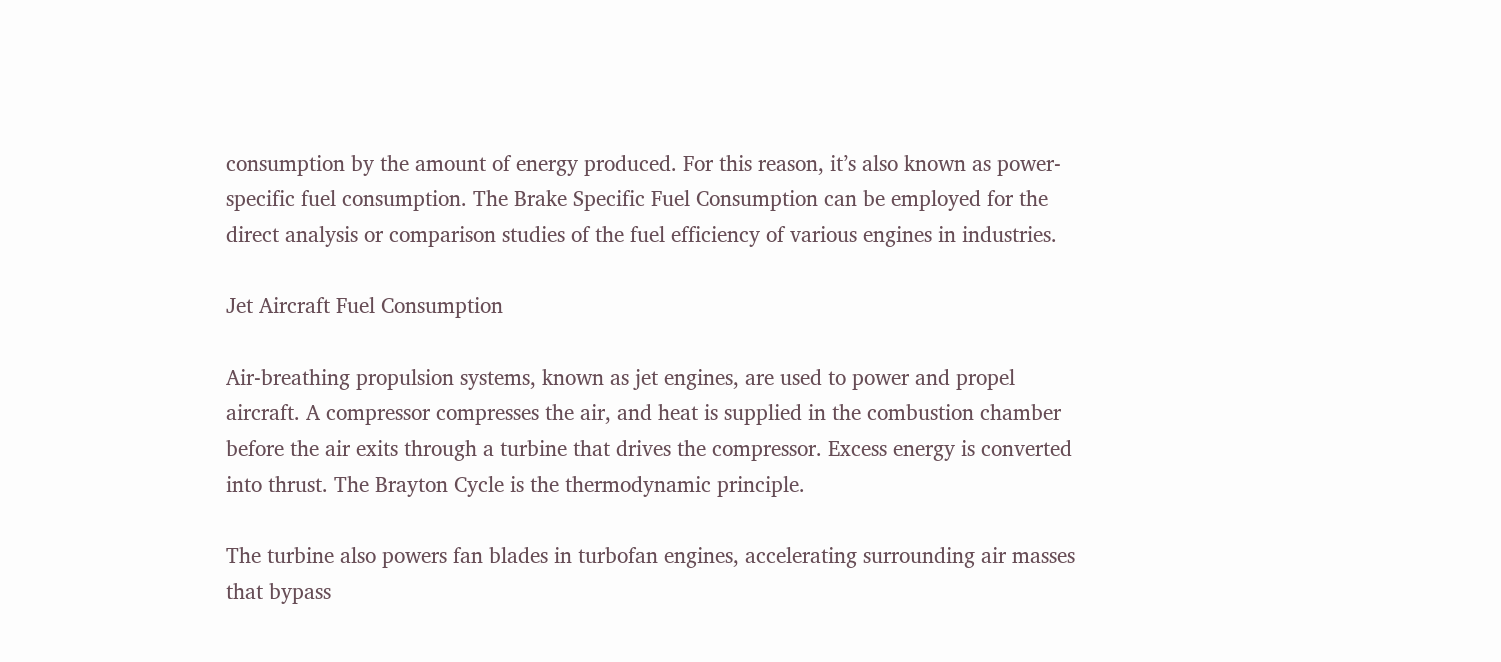consumption by the amount of energy produced. For this reason, it’s also known as power-specific fuel consumption. The Brake Specific Fuel Consumption can be employed for the direct analysis or comparison studies of the fuel efficiency of various engines in industries.

Jet Aircraft Fuel Consumption

Air-breathing propulsion systems, known as jet engines, are used to power and propel aircraft. A compressor compresses the air, and heat is supplied in the combustion chamber before the air exits through a turbine that drives the compressor. Excess energy is converted into thrust. The Brayton Cycle is the thermodynamic principle.

The turbine also powers fan blades in turbofan engines, accelerating surrounding air masses that bypass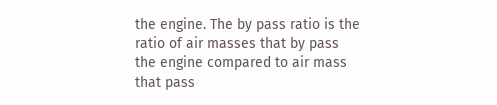the engine. The by pass ratio is the ratio of air masses that by pass the engine compared to air mass that pass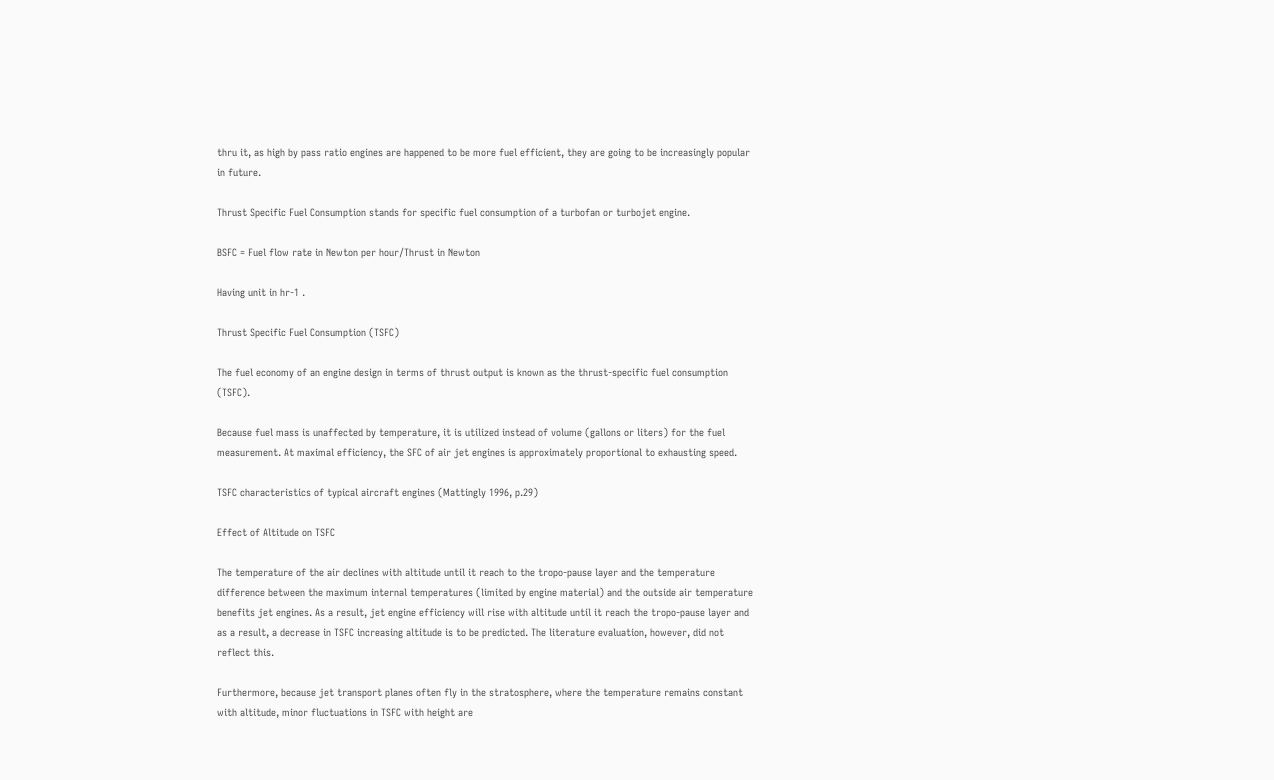thru it, as high by pass ratio engines are happened to be more fuel efficient, they are going to be increasingly popular in future.

Thrust Specific Fuel Consumption stands for specific fuel consumption of a turbofan or turbojet engine.

BSFC = Fuel flow rate in Newton per hour/Thrust in Newton

Having unit in hr-1 .

Thrust Specific Fuel Consumption (TSFC)

The fuel economy of an engine design in terms of thrust output is known as the thrust-specific fuel consumption (TSFC).

Because fuel mass is unaffected by temperature, it is utilized instead of volume (gallons or liters) for the fuel measurement. At maximal efficiency, the SFC of air jet engines is approximately proportional to exhausting speed.

TSFC characteristics of typical aircraft engines (Mattingly 1996, p.29)

Effect of Altitude on TSFC

The temperature of the air declines with altitude until it reach to the tropo-pause layer and the temperature difference between the maximum internal temperatures (limited by engine material) and the outside air temperature benefits jet engines. As a result, jet engine efficiency will rise with altitude until it reach the tropo-pause layer and as a result, a decrease in TSFC increasing altitude is to be predicted. The literature evaluation, however, did not reflect this.

Furthermore, because jet transport planes often fly in the stratosphere, where the temperature remains constant with altitude, minor fluctuations in TSFC with height are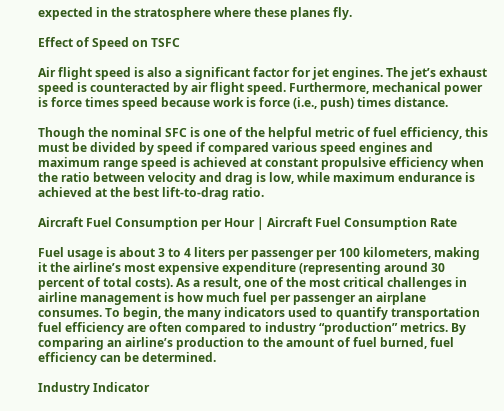expected in the stratosphere where these planes fly.

Effect of Speed on TSFC

Air flight speed is also a significant factor for jet engines. The jet’s exhaust speed is counteracted by air flight speed. Furthermore, mechanical power is force times speed because work is force (i.e., push) times distance.

Though the nominal SFC is one of the helpful metric of fuel efficiency, this must be divided by speed if compared various speed engines and maximum range speed is achieved at constant propulsive efficiency when the ratio between velocity and drag is low, while maximum endurance is achieved at the best lift-to-drag ratio.

Aircraft Fuel Consumption per Hour | Aircraft Fuel Consumption Rate

Fuel usage is about 3 to 4 liters per passenger per 100 kilometers, making it the airline’s most expensive expenditure (representing around 30 percent of total costs). As a result, one of the most critical challenges in airline management is how much fuel per passenger an airplane consumes. To begin, the many indicators used to quantify transportation fuel efficiency are often compared to industry “production” metrics. By comparing an airline’s production to the amount of fuel burned, fuel efficiency can be determined.

Industry Indicator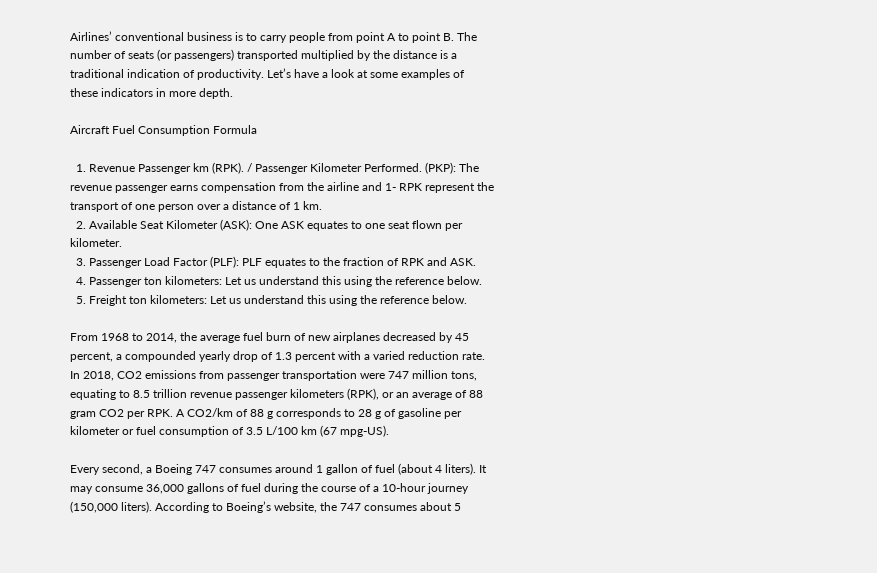Airlines’ conventional business is to carry people from point A to point B. The number of seats (or passengers) transported multiplied by the distance is a traditional indication of productivity. Let’s have a look at some examples of these indicators in more depth.

Aircraft Fuel Consumption Formula

  1. Revenue Passenger km (RPK). / Passenger Kilometer Performed. (PKP): The revenue passenger earns compensation from the airline and 1- RPK represent the transport of one person over a distance of 1 km.
  2. Available Seat Kilometer (ASK): One ASK equates to one seat flown per kilometer.
  3. Passenger Load Factor (PLF): PLF equates to the fraction of RPK and ASK.
  4. Passenger ton kilometers: Let us understand this using the reference below.
  5. Freight ton kilometers: Let us understand this using the reference below.

From 1968 to 2014, the average fuel burn of new airplanes decreased by 45 percent, a compounded yearly drop of 1.3 percent with a varied reduction rate. In 2018, CO2 emissions from passenger transportation were 747 million tons, equating to 8.5 trillion revenue passenger kilometers (RPK), or an average of 88 gram CO2 per RPK. A CO2/km of 88 g corresponds to 28 g of gasoline per kilometer or fuel consumption of 3.5 L/100 km (67 mpg-US).

Every second, a Boeing 747 consumes around 1 gallon of fuel (about 4 liters). It may consume 36,000 gallons of fuel during the course of a 10-hour journey (150,000 liters). According to Boeing’s website, the 747 consumes about 5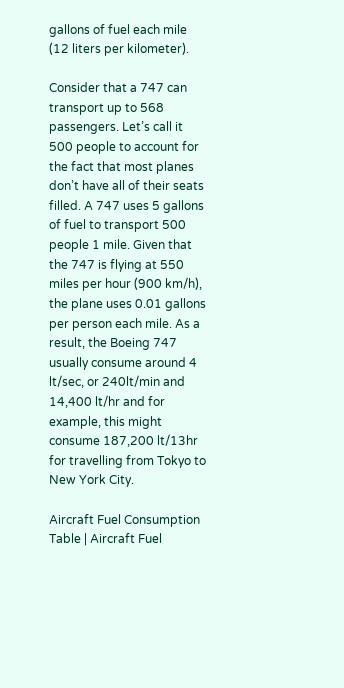gallons of fuel each mile (12 liters per kilometer).

Consider that a 747 can transport up to 568 passengers. Let’s call it 500 people to account for the fact that most planes don’t have all of their seats filled. A 747 uses 5 gallons of fuel to transport 500 people 1 mile. Given that the 747 is flying at 550 miles per hour (900 km/h), the plane uses 0.01 gallons per person each mile. As a result, the Boeing 747 usually consume around 4 lt/sec, or 240lt/min and 14,400 lt/hr and for example, this might consume 187,200 lt/13hr for travelling from Tokyo to New York City.

Aircraft Fuel Consumption Table | Aircraft Fuel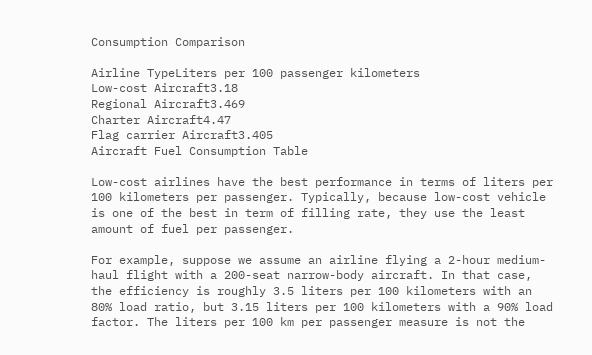Consumption Comparison

Airline TypeLiters per 100 passenger kilometers
Low-cost Aircraft3.18
Regional Aircraft3.469
Charter Aircraft4.47
Flag carrier Aircraft3.405
Aircraft Fuel Consumption Table

Low-cost airlines have the best performance in terms of liters per 100 kilometers per passenger. Typically, because low-cost vehicle is one of the best in term of filling rate, they use the least amount of fuel per passenger.

For example, suppose we assume an airline flying a 2-hour medium-haul flight with a 200-seat narrow-body aircraft. In that case, the efficiency is roughly 3.5 liters per 100 kilometers with an 80% load ratio, but 3.15 liters per 100 kilometers with a 90% load factor. The liters per 100 km per passenger measure is not the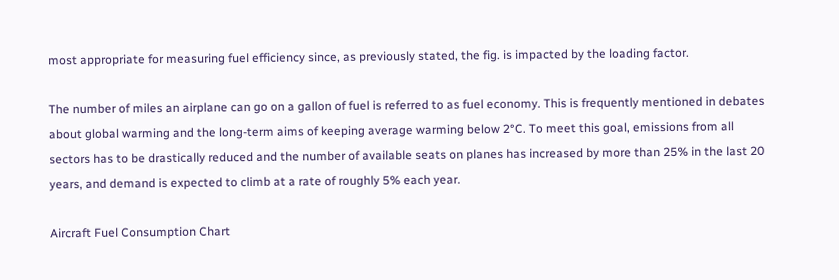most appropriate for measuring fuel efficiency since, as previously stated, the fig. is impacted by the loading factor.

The number of miles an airplane can go on a gallon of fuel is referred to as fuel economy. This is frequently mentioned in debates about global warming and the long-term aims of keeping average warming below 2°C. To meet this goal, emissions from all sectors has to be drastically reduced and the number of available seats on planes has increased by more than 25% in the last 20 years, and demand is expected to climb at a rate of roughly 5% each year.

Aircraft Fuel Consumption Chart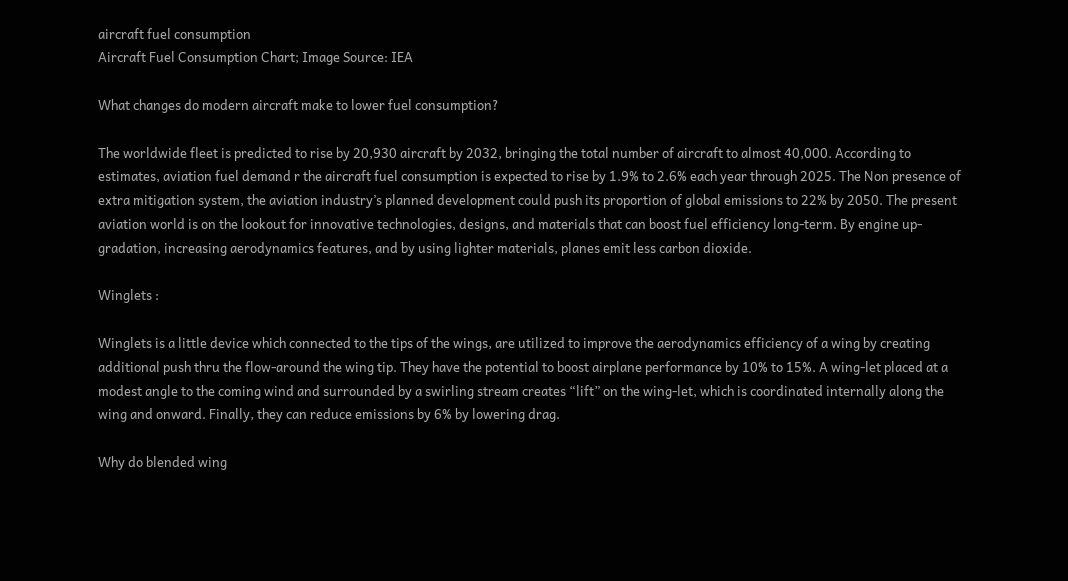aircraft fuel consumption
Aircraft Fuel Consumption Chart; Image Source: IEA

What changes do modern aircraft make to lower fuel consumption?

The worldwide fleet is predicted to rise by 20,930 aircraft by 2032, bringing the total number of aircraft to almost 40,000. According to estimates, aviation fuel demand r the aircraft fuel consumption is expected to rise by 1.9% to 2.6% each year through 2025. The Non presence of extra mitigation system, the aviation industry’s planned development could push its proportion of global emissions to 22% by 2050. The present aviation world is on the lookout for innovative technologies, designs, and materials that can boost fuel efficiency long-term. By engine up-gradation, increasing aerodynamics features, and by using lighter materials, planes emit less carbon dioxide.

Winglets :

Winglets is a little device which connected to the tips of the wings, are utilized to improve the aerodynamics efficiency of a wing by creating additional push thru the flow-around the wing tip. They have the potential to boost airplane performance by 10% to 15%. A wing-let placed at a modest angle to the coming wind and surrounded by a swirling stream creates “lift” on the wing-let, which is coordinated internally along the wing and onward. Finally, they can reduce emissions by 6% by lowering drag.

Why do blended wing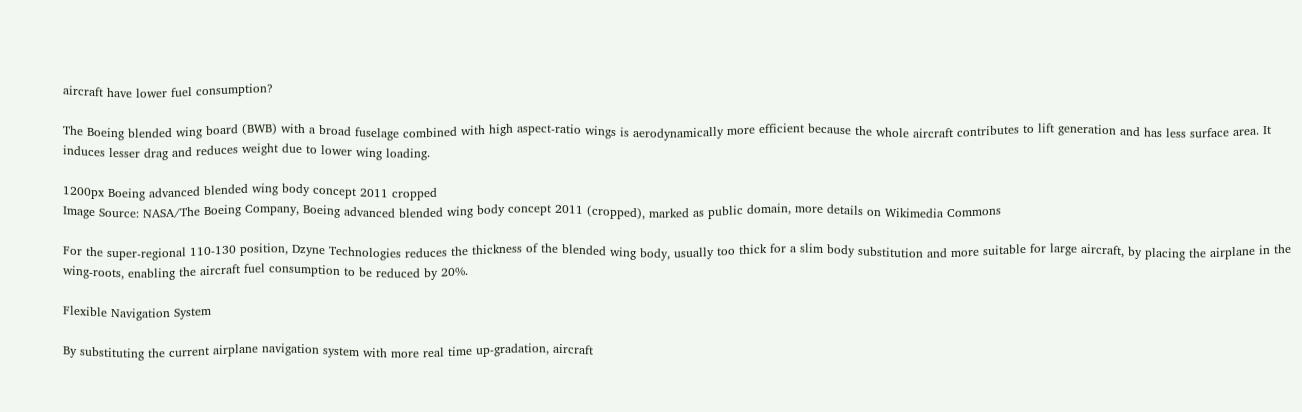aircraft have lower fuel consumption?

The Boeing blended wing board (BWB) with a broad fuselage combined with high aspect-ratio wings is aerodynamically more efficient because the whole aircraft contributes to lift generation and has less surface area. It induces lesser drag and reduces weight due to lower wing loading.

1200px Boeing advanced blended wing body concept 2011 cropped
Image Source: NASA/The Boeing Company, Boeing advanced blended wing body concept 2011 (cropped), marked as public domain, more details on Wikimedia Commons

For the super-regional 110-130 position, Dzyne Technologies reduces the thickness of the blended wing body, usually too thick for a slim body substitution and more suitable for large aircraft, by placing the airplane in the wing-roots, enabling the aircraft fuel consumption to be reduced by 20%.

Flexible Navigation System

By substituting the current airplane navigation system with more real time up-gradation, aircraft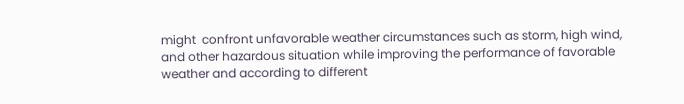might  confront unfavorable weather circumstances such as storm, high wind, and other hazardous situation while improving the performance of favorable weather and according to different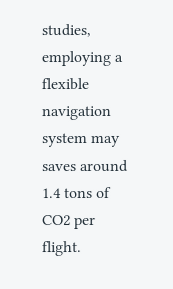studies, employing a flexible navigation system may saves around 1.4 tons of CO2 per flight.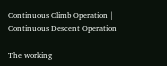Continuous Climb Operation | Continuous Descent Operation

The working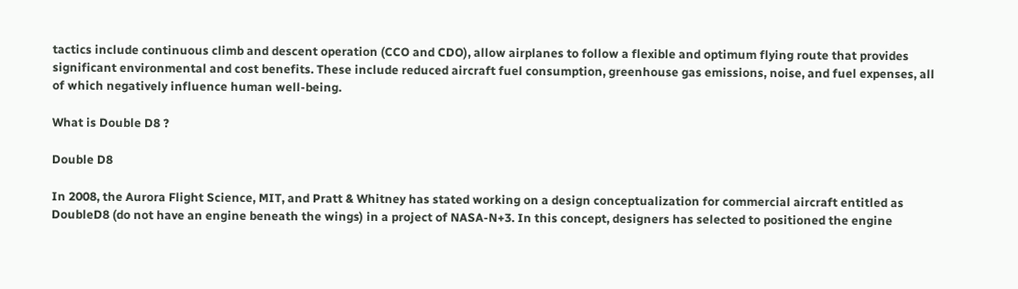tactics include continuous climb and descent operation (CCO and CDO), allow airplanes to follow a flexible and optimum flying route that provides significant environmental and cost benefits. These include reduced aircraft fuel consumption, greenhouse gas emissions, noise, and fuel expenses, all of which negatively influence human well-being.

What is Double D8 ?

Double D8

In 2008, the Aurora Flight Science, MIT, and Pratt & Whitney has stated working on a design conceptualization for commercial aircraft entitled as DoubleD8 (do not have an engine beneath the wings) in a project of NASA-N+3. In this concept, designers has selected to positioned the engine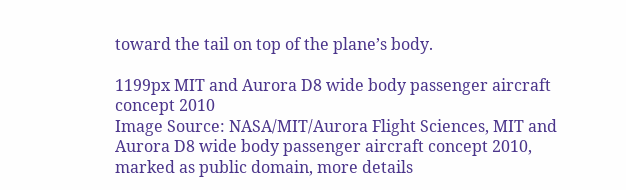toward the tail on top of the plane’s body.

1199px MIT and Aurora D8 wide body passenger aircraft concept 2010
Image Source: NASA/MIT/Aurora Flight Sciences, MIT and Aurora D8 wide body passenger aircraft concept 2010, marked as public domain, more details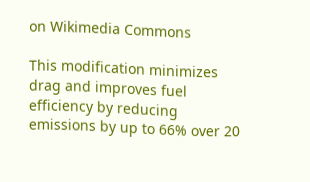on Wikimedia Commons

This modification minimizes drag and improves fuel efficiency by reducing emissions by up to 66% over 20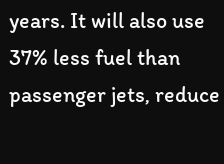years. It will also use 37% less fuel than passenger jets, reduce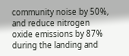community noise by 50%, and reduce nitrogen oxide emissions by 87% during the landing and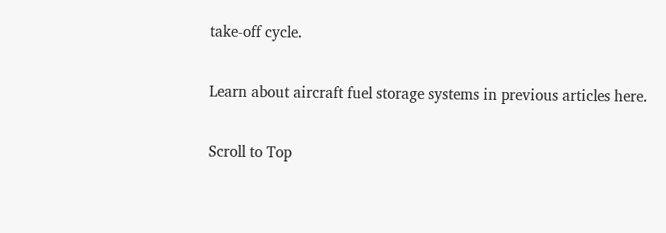take-off cycle.

Learn about aircraft fuel storage systems in previous articles here.

Scroll to Top